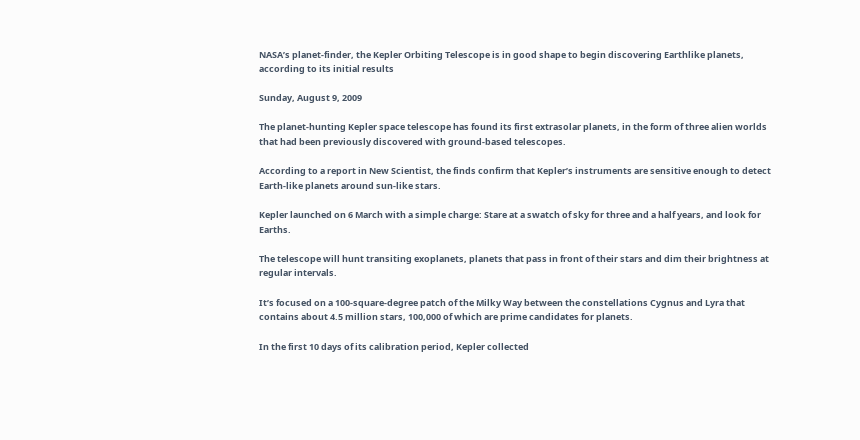NASA’s planet-finder, the Kepler Orbiting Telescope is in good shape to begin discovering Earthlike planets, according to its initial results

Sunday, August 9, 2009

The planet-hunting Kepler space telescope has found its first extrasolar planets, in the form of three alien worlds that had been previously discovered with ground-based telescopes.

According to a report in New Scientist, the finds confirm that Kepler’s instruments are sensitive enough to detect Earth-like planets around sun-like stars.

Kepler launched on 6 March with a simple charge: Stare at a swatch of sky for three and a half years, and look for Earths.

The telescope will hunt transiting exoplanets, planets that pass in front of their stars and dim their brightness at regular intervals.

It’s focused on a 100-square-degree patch of the Milky Way between the constellations Cygnus and Lyra that contains about 4.5 million stars, 100,000 of which are prime candidates for planets.

In the first 10 days of its calibration period, Kepler collected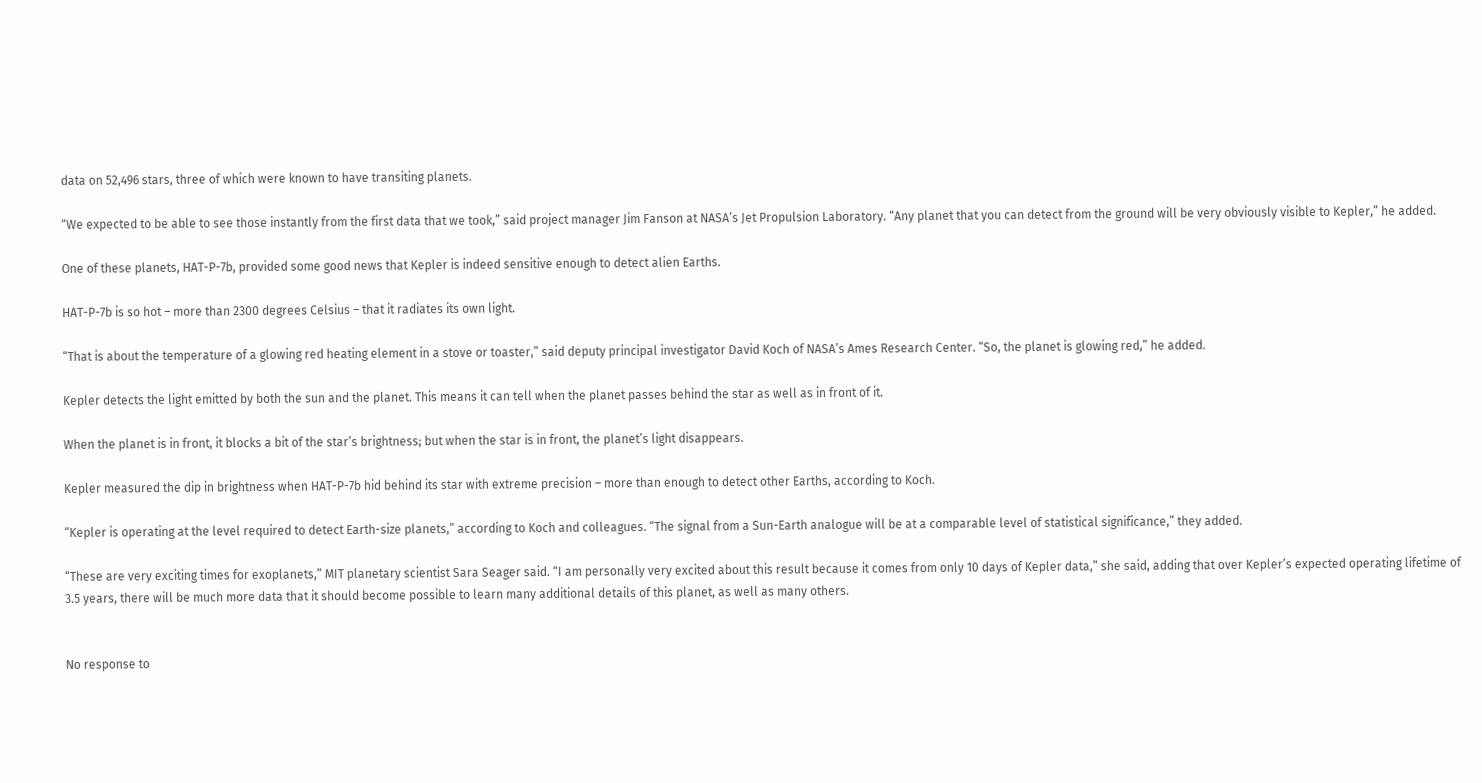data on 52,496 stars, three of which were known to have transiting planets.

“We expected to be able to see those instantly from the first data that we took,” said project manager Jim Fanson at NASA’s Jet Propulsion Laboratory. “Any planet that you can detect from the ground will be very obviously visible to Kepler,” he added.

One of these planets, HAT-P-7b, provided some good news that Kepler is indeed sensitive enough to detect alien Earths.

HAT-P-7b is so hot – more than 2300 degrees Celsius – that it radiates its own light.

“That is about the temperature of a glowing red heating element in a stove or toaster,” said deputy principal investigator David Koch of NASA’s Ames Research Center. “So, the planet is glowing red,” he added.

Kepler detects the light emitted by both the sun and the planet. This means it can tell when the planet passes behind the star as well as in front of it.

When the planet is in front, it blocks a bit of the star’s brightness; but when the star is in front, the planet’s light disappears.

Kepler measured the dip in brightness when HAT-P-7b hid behind its star with extreme precision – more than enough to detect other Earths, according to Koch.

“Kepler is operating at the level required to detect Earth-size planets,” according to Koch and colleagues. “The signal from a Sun-Earth analogue will be at a comparable level of statistical significance,” they added.

“These are very exciting times for exoplanets,” MIT planetary scientist Sara Seager said. “I am personally very excited about this result because it comes from only 10 days of Kepler data,” she said, adding that over Kepler’s expected operating lifetime of 3.5 years, there will be much more data that it should become possible to learn many additional details of this planet, as well as many others.


No response to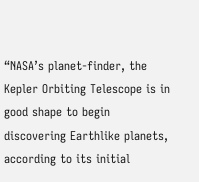“NASA’s planet-finder, the Kepler Orbiting Telescope is in good shape to begin discovering Earthlike planets, according to its initial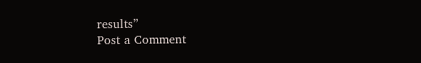results”
Post a Comment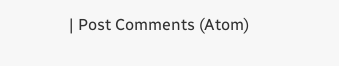| Post Comments (Atom)